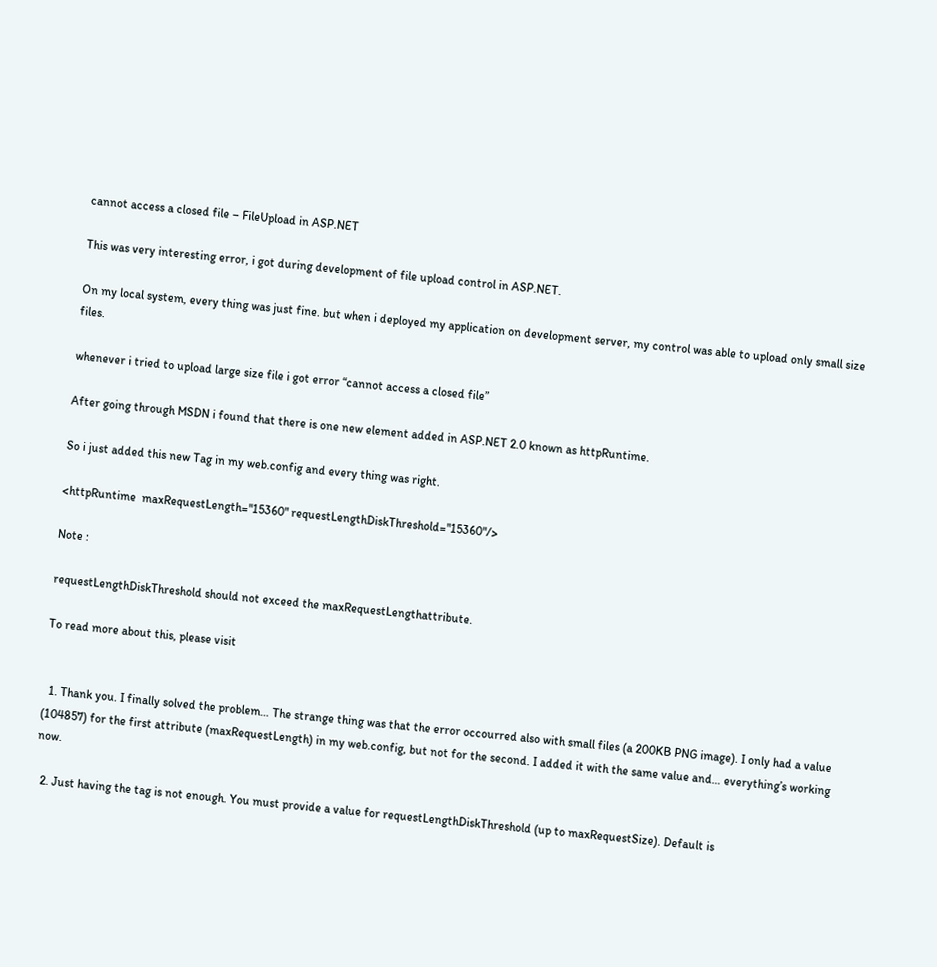cannot access a closed file – FileUpload in ASP.NET

This was very interesting error, i got during development of file upload control in ASP.NET.

On my local system, every thing was just fine. but when i deployed my application on development server, my control was able to upload only small size files.

whenever i tried to upload large size file i got error “cannot access a closed file”

After going through MSDN i found that there is one new element added in ASP.NET 2.0 known as httpRuntime.

So i just added this new Tag in my web.config and every thing was right.

<httpRuntime  maxRequestLength="15360" requestLengthDiskThreshold="15360"/>

Note :

requestLengthDiskThreshold should not exceed the maxRequestLengthattribute.

To read more about this, please visit


  1. Thank you. I finally solved the problem… The strange thing was that the error occourred also with small files (a 200KB PNG image). I only had a value (104857) for the first attribute (maxRequestLength) in my web.config, but not for the second. I added it with the same value and… everything’s working now.

  2. Just having the tag is not enough. You must provide a value for requestLengthDiskThreshold (up to maxRequestSize). Default is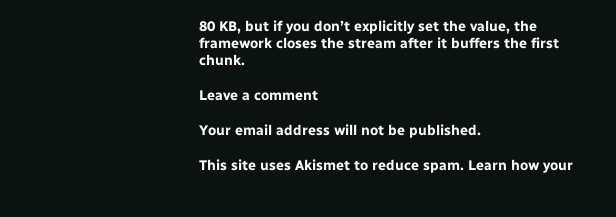80 KB, but if you don’t explicitly set the value, the framework closes the stream after it buffers the first chunk.

Leave a comment

Your email address will not be published.

This site uses Akismet to reduce spam. Learn how your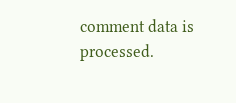comment data is processed.